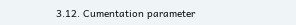3.12. Cumentation parameter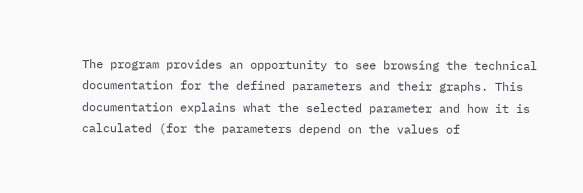The program provides an opportunity to see browsing the technical documentation for the defined parameters and their graphs. This documentation explains what the selected parameter and how it is calculated (for the parameters depend on the values of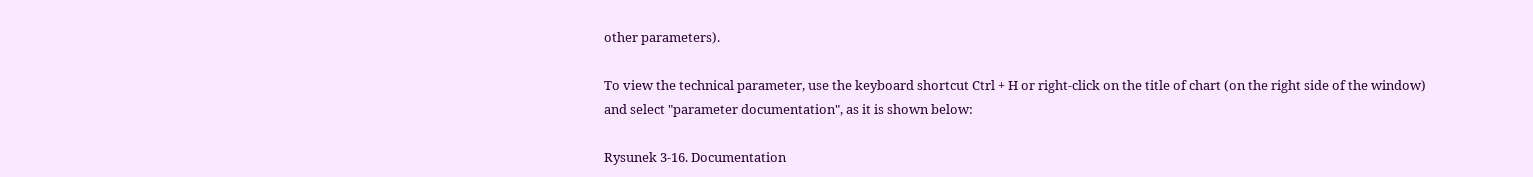other parameters).

To view the technical parameter, use the keyboard shortcut Ctrl + H or right-click on the title of chart (on the right side of the window) and select "parameter documentation", as it is shown below:

Rysunek 3-16. Documentation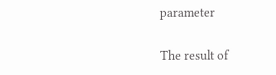parameter

The result of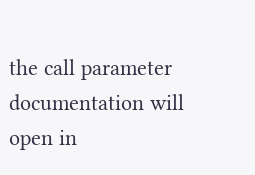the call parameter documentation will open in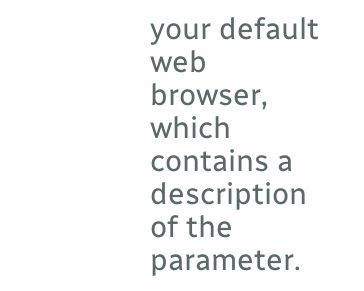your default web browser, which contains a description of the parameter.